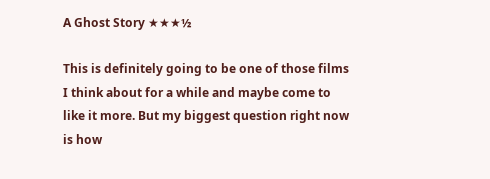A Ghost Story ★★★½

This is definitely going to be one of those films I think about for a while and maybe come to like it more. But my biggest question right now is how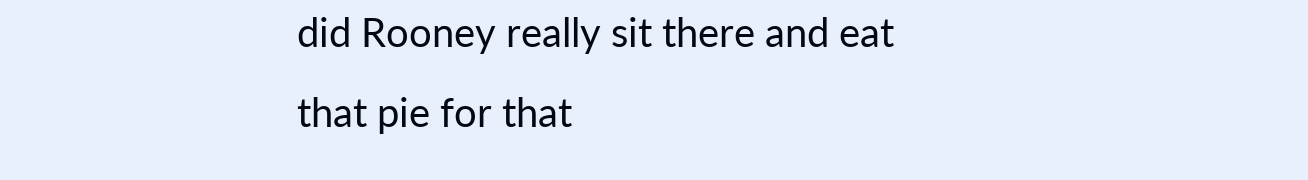did Rooney really sit there and eat that pie for that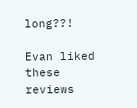long??!

Evan liked these reviews